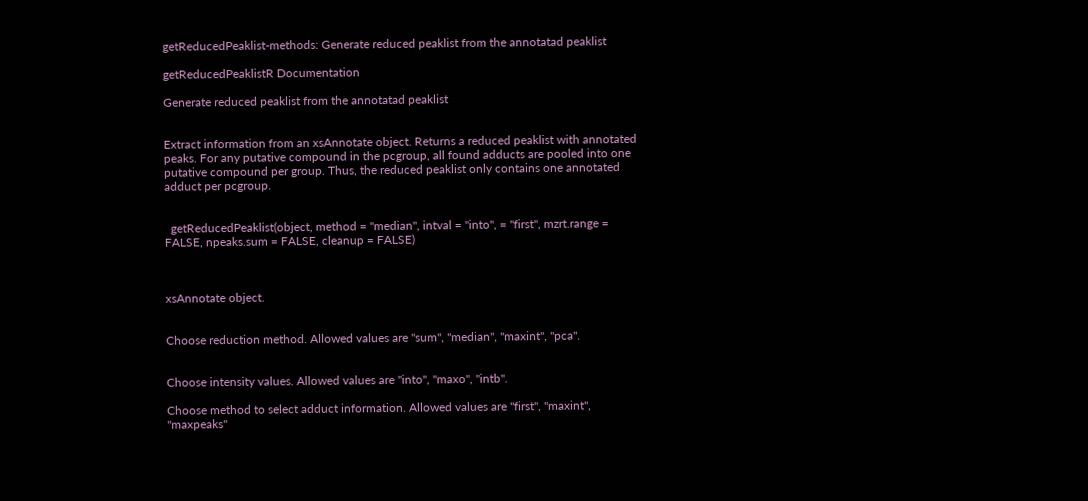getReducedPeaklist-methods: Generate reduced peaklist from the annotatad peaklist

getReducedPeaklistR Documentation

Generate reduced peaklist from the annotatad peaklist


Extract information from an xsAnnotate object. Returns a reduced peaklist with annotated peaks. For any putative compound in the pcgroup, all found adducts are pooled into one putative compound per group. Thus, the reduced peaklist only contains one annotated adduct per pcgroup.


  getReducedPeaklist(object, method = "median", intval = "into", = "first", mzrt.range = FALSE, npeaks.sum = FALSE, cleanup = FALSE)



xsAnnotate object.


Choose reduction method. Allowed values are "sum", "median", "maxint", "pca".


Choose intensity values. Allowed values are "into", "maxo", "intb".

Choose method to select adduct information. Allowed values are "first", "maxint", "maxpeaks"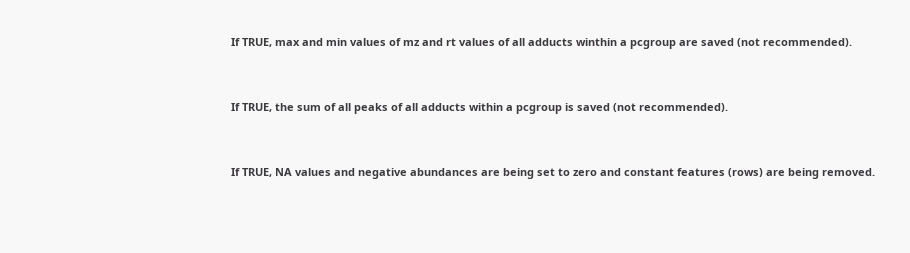If TRUE, max and min values of mz and rt values of all adducts winthin a pcgroup are saved (not recommended).


If TRUE, the sum of all peaks of all adducts within a pcgroup is saved (not recommended).


If TRUE, NA values and negative abundances are being set to zero and constant features (rows) are being removed.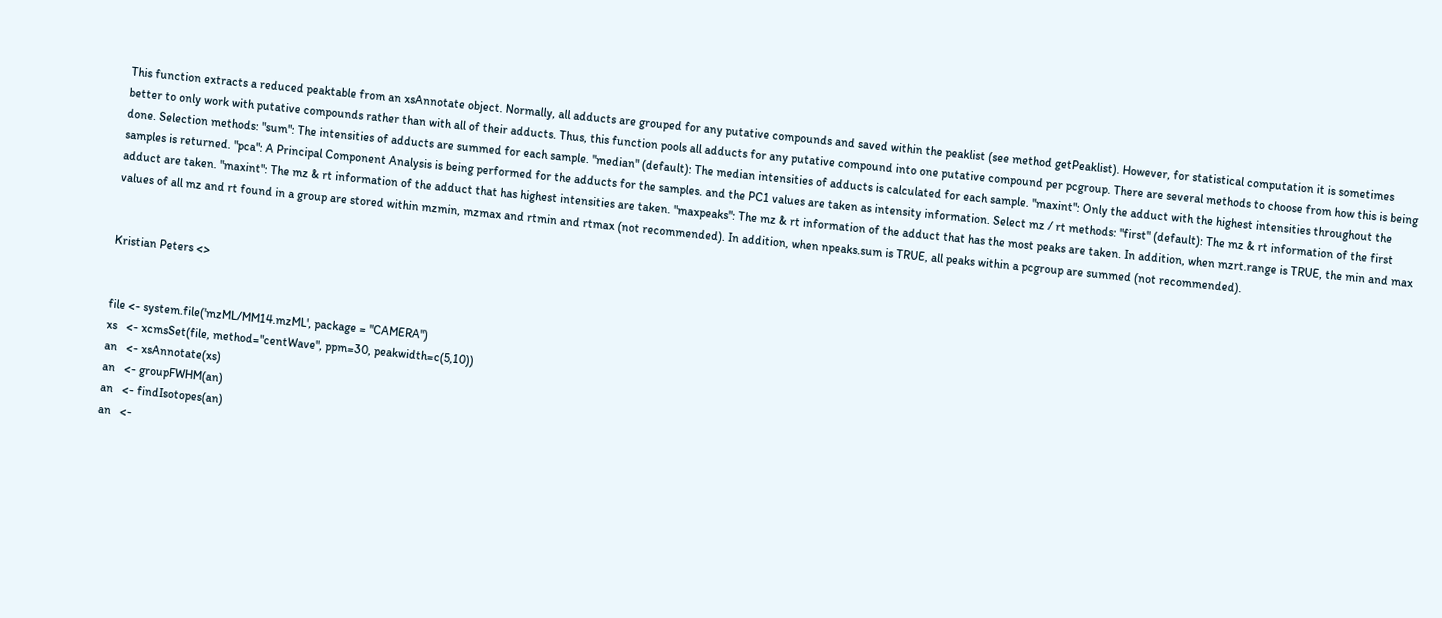This function extracts a reduced peaktable from an xsAnnotate object. Normally, all adducts are grouped for any putative compounds and saved within the peaklist (see method getPeaklist). However, for statistical computation it is sometimes better to only work with putative compounds rather than with all of their adducts. Thus, this function pools all adducts for any putative compound into one putative compound per pcgroup. There are several methods to choose from how this is being done. Selection methods: "sum": The intensities of adducts are summed for each sample. "median" (default): The median intensities of adducts is calculated for each sample. "maxint": Only the adduct with the highest intensities throughout the samples is returned. "pca": A Principal Component Analysis is being performed for the adducts for the samples. and the PC1 values are taken as intensity information. Select mz / rt methods: "first" (default): The mz & rt information of the first adduct are taken. "maxint": The mz & rt information of the adduct that has highest intensities are taken. "maxpeaks": The mz & rt information of the adduct that has the most peaks are taken. In addition, when mzrt.range is TRUE, the min and max values of all mz and rt found in a group are stored within mzmin, mzmax and rtmin and rtmax (not recommended). In addition, when npeaks.sum is TRUE, all peaks within a pcgroup are summed (not recommended).


Kristian Peters <>


file <- system.file('mzML/MM14.mzML', package = "CAMERA")
xs   <- xcmsSet(file, method="centWave", ppm=30, peakwidth=c(5,10))
an   <- xsAnnotate(xs)
an   <- groupFWHM(an)
an   <- findIsotopes(an)
an   <-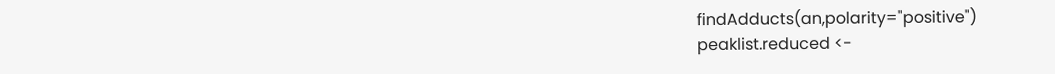findAdducts(an,polarity="positive")
peaklist.reduced <-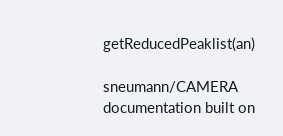getReducedPeaklist(an)

sneumann/CAMERA documentation built on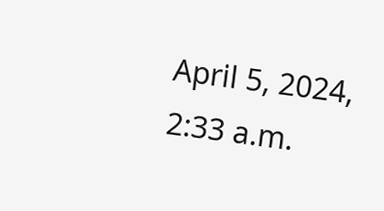April 5, 2024, 2:33 a.m.